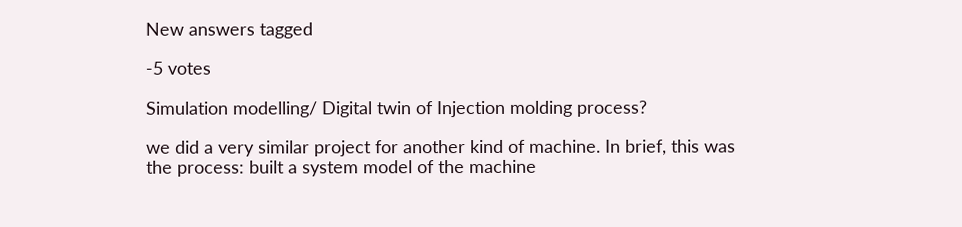New answers tagged

-5 votes

Simulation modelling/ Digital twin of Injection molding process?

we did a very similar project for another kind of machine. In brief, this was the process: built a system model of the machine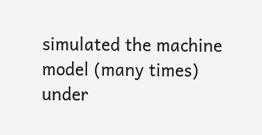simulated the machine model (many times) under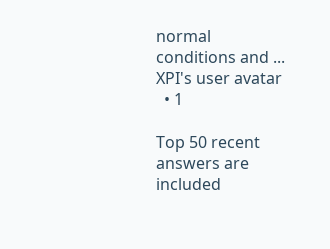normal conditions and ...
XPI's user avatar
  • 1

Top 50 recent answers are included